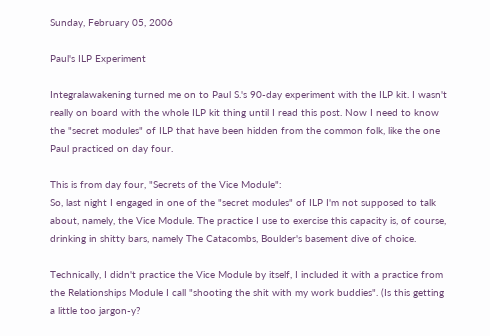Sunday, February 05, 2006

Paul's ILP Experiment

Integralawakening turned me on to Paul S.'s 90-day experiment with the ILP kit. I wasn't really on board with the whole ILP kit thing until I read this post. Now I need to know the "secret modules" of ILP that have been hidden from the common folk, like the one Paul practiced on day four.

This is from day four, "Secrets of the Vice Module":
So, last night I engaged in one of the "secret modules" of ILP I'm not supposed to talk about, namely, the Vice Module. The practice I use to exercise this capacity is, of course, drinking in shitty bars, namely The Catacombs, Boulder's basement dive of choice.

Technically, I didn't practice the Vice Module by itself, I included it with a practice from the Relationships Module I call "shooting the shit with my work buddies". (Is this getting a little too jargon-y?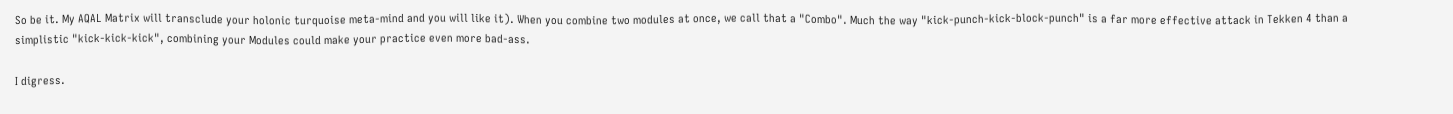So be it. My AQAL Matrix will transclude your holonic turquoise meta-mind and you will like it). When you combine two modules at once, we call that a "Combo". Much the way "kick-punch-kick-block-punch" is a far more effective attack in Tekken 4 than a simplistic "kick-kick-kick", combining your Modules could make your practice even more bad-ass.

I digress.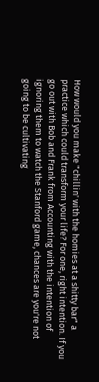How would you make "chillin' with the homies at a shitty bar" a practice which could transform your life? For one, right intention. If you go out with Bob and Frank from Accounting with the intention of ignoring them to watch the Stanford game, chances are you're not going to be cultivating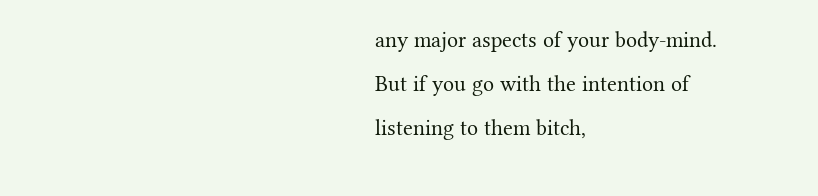any major aspects of your body-mind. But if you go with the intention of listening to them bitch,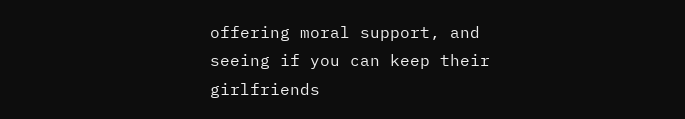offering moral support, and seeing if you can keep their girlfriends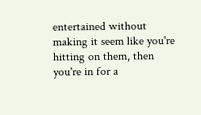entertained without making it seem like you're hitting on them, then you're in for a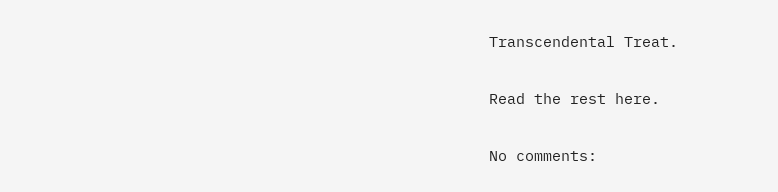Transcendental Treat.

Read the rest here.

No comments: